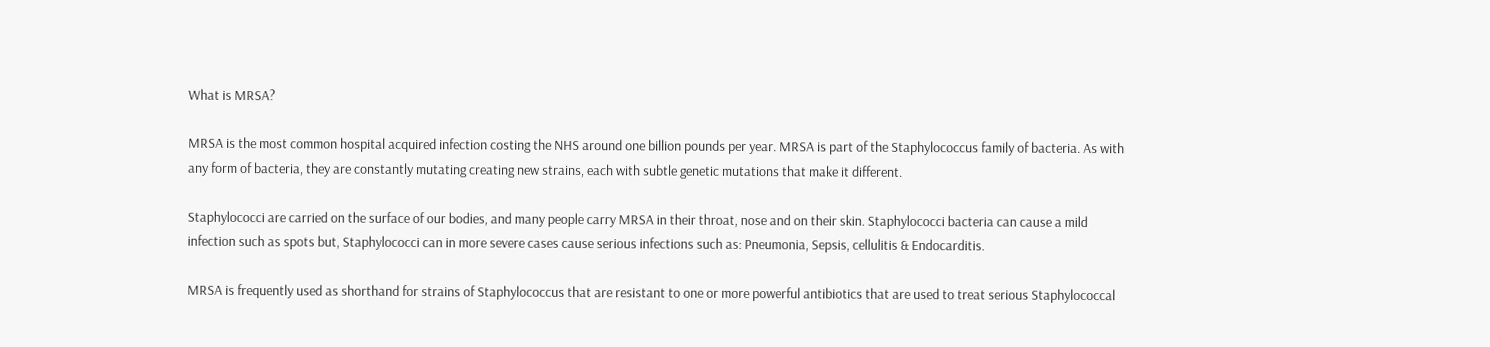What is MRSA?

MRSA is the most common hospital acquired infection costing the NHS around one billion pounds per year. MRSA is part of the Staphylococcus family of bacteria. As with any form of bacteria, they are constantly mutating creating new strains, each with subtle genetic mutations that make it different.

Staphylococci are carried on the surface of our bodies, and many people carry MRSA in their throat, nose and on their skin. Staphylococci bacteria can cause a mild infection such as spots but, Staphylococci can in more severe cases cause serious infections such as: Pneumonia, Sepsis, cellulitis & Endocarditis.

MRSA is frequently used as shorthand for strains of Staphylococcus that are resistant to one or more powerful antibiotics that are used to treat serious Staphylococcal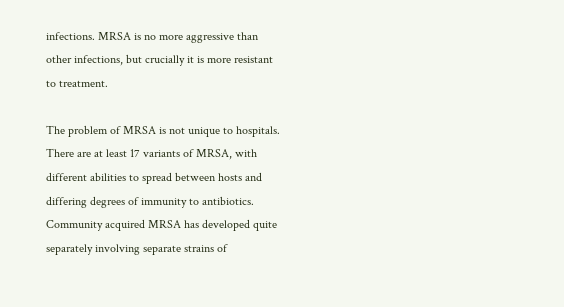infections. MRSA is no more aggressive than other infections, but crucially it is more resistant to treatment.

The problem of MRSA is not unique to hospitals. There are at least 17 variants of MRSA, with different abilities to spread between hosts and differing degrees of immunity to antibiotics. Community acquired MRSA has developed quite separately involving separate strains of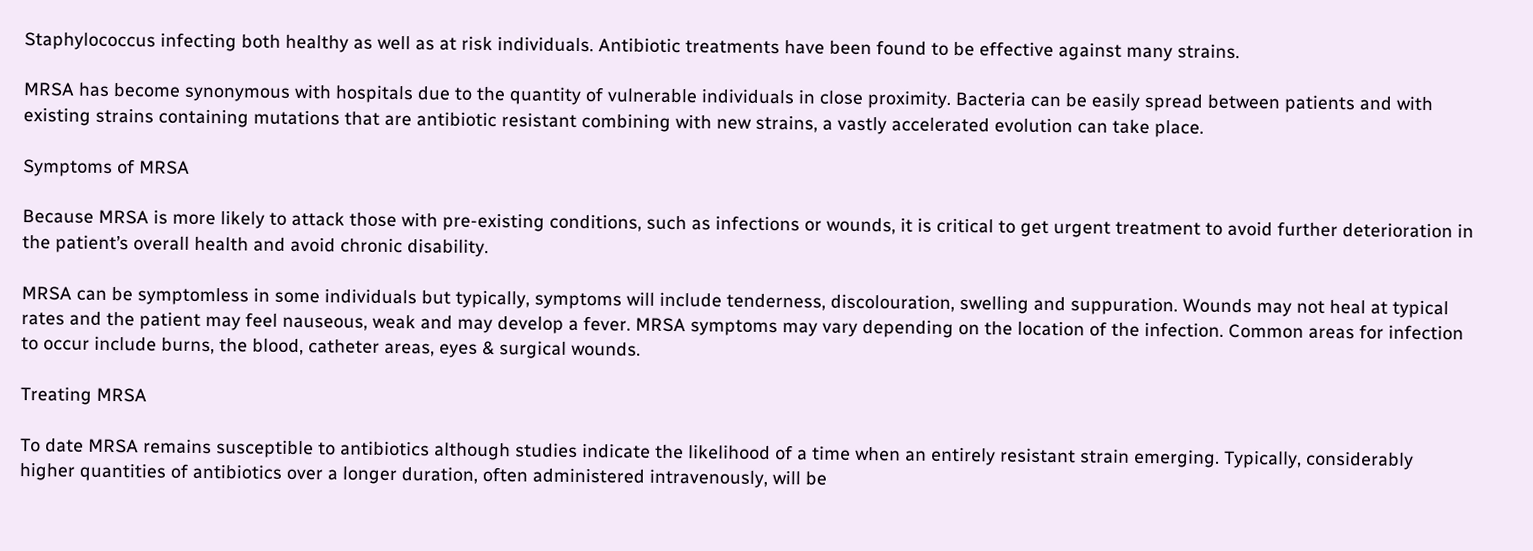Staphylococcus infecting both healthy as well as at risk individuals. Antibiotic treatments have been found to be effective against many strains.

MRSA has become synonymous with hospitals due to the quantity of vulnerable individuals in close proximity. Bacteria can be easily spread between patients and with existing strains containing mutations that are antibiotic resistant combining with new strains, a vastly accelerated evolution can take place.

Symptoms of MRSA

Because MRSA is more likely to attack those with pre-existing conditions, such as infections or wounds, it is critical to get urgent treatment to avoid further deterioration in the patient’s overall health and avoid chronic disability.

MRSA can be symptomless in some individuals but typically, symptoms will include tenderness, discolouration, swelling and suppuration. Wounds may not heal at typical rates and the patient may feel nauseous, weak and may develop a fever. MRSA symptoms may vary depending on the location of the infection. Common areas for infection to occur include burns, the blood, catheter areas, eyes & surgical wounds.

Treating MRSA

To date MRSA remains susceptible to antibiotics although studies indicate the likelihood of a time when an entirely resistant strain emerging. Typically, considerably higher quantities of antibiotics over a longer duration, often administered intravenously, will be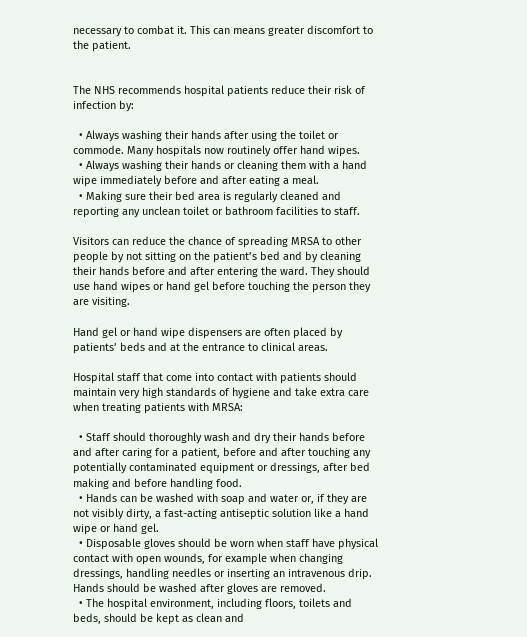necessary to combat it. This can means greater discomfort to the patient.


The NHS recommends hospital patients reduce their risk of infection by:

  • Always washing their hands after using the toilet or commode. Many hospitals now routinely offer hand wipes.
  • Always washing their hands or cleaning them with a hand wipe immediately before and after eating a meal.
  • Making sure their bed area is regularly cleaned and reporting any unclean toilet or bathroom facilities to staff.

Visitors can reduce the chance of spreading MRSA to other people by not sitting on the patient’s bed and by cleaning their hands before and after entering the ward. They should use hand wipes or hand gel before touching the person they are visiting.

Hand gel or hand wipe dispensers are often placed by patients’ beds and at the entrance to clinical areas.

Hospital staff that come into contact with patients should maintain very high standards of hygiene and take extra care when treating patients with MRSA:

  • Staff should thoroughly wash and dry their hands before and after caring for a patient, before and after touching any potentially contaminated equipment or dressings, after bed making and before handling food.
  • Hands can be washed with soap and water or, if they are not visibly dirty, a fast-acting antiseptic solution like a hand wipe or hand gel.
  • Disposable gloves should be worn when staff have physical contact with open wounds, for example when changing dressings, handling needles or inserting an intravenous drip. Hands should be washed after gloves are removed.
  • The hospital environment, including floors, toilets and beds, should be kept as clean and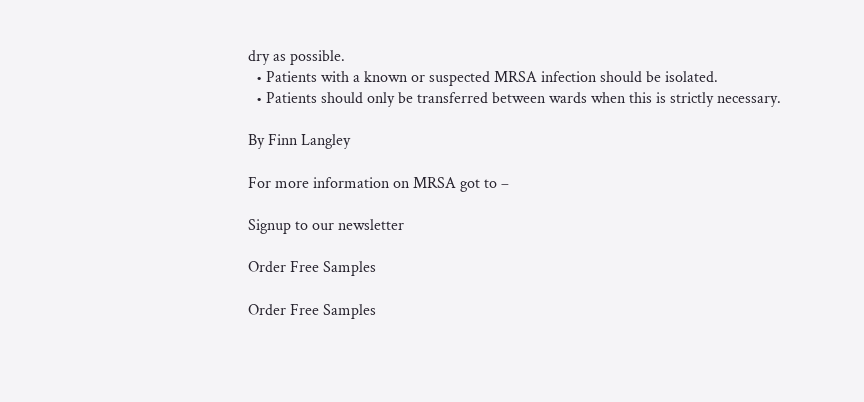dry as possible.
  • Patients with a known or suspected MRSA infection should be isolated.
  • Patients should only be transferred between wards when this is strictly necessary.

By Finn Langley

For more information on MRSA got to –

Signup to our newsletter

Order Free Samples

Order Free Samples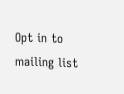Opt in to mailing list